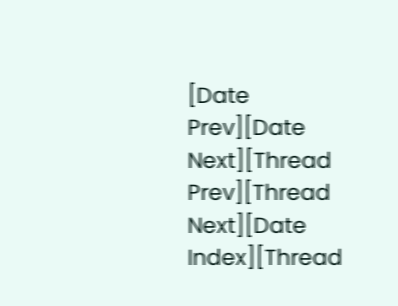[Date Prev][Date Next][Thread Prev][Thread Next][Date Index][Thread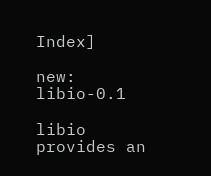Index]

new: libio-0.1

libio provides an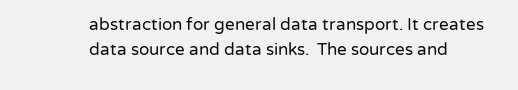abstraction for general data transport. It creates
data source and data sinks.  The sources and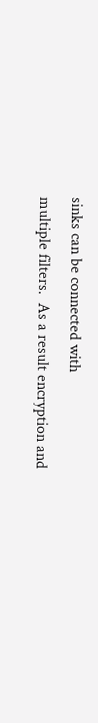sinks can be connected with
multiple filters.  As a result encryption and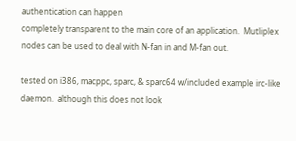authentication can happen
completely transparent to the main core of an application.  Mutliplex
nodes can be used to deal with N-fan in and M-fan out.

tested on i386, macppc, sparc, & sparc64 w/included example irc-like
daemon.  although this does not look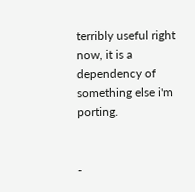terribly useful right now, it is a
dependency of something else i'm porting.


-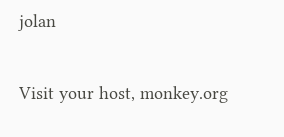jolan

Visit your host, monkey.org